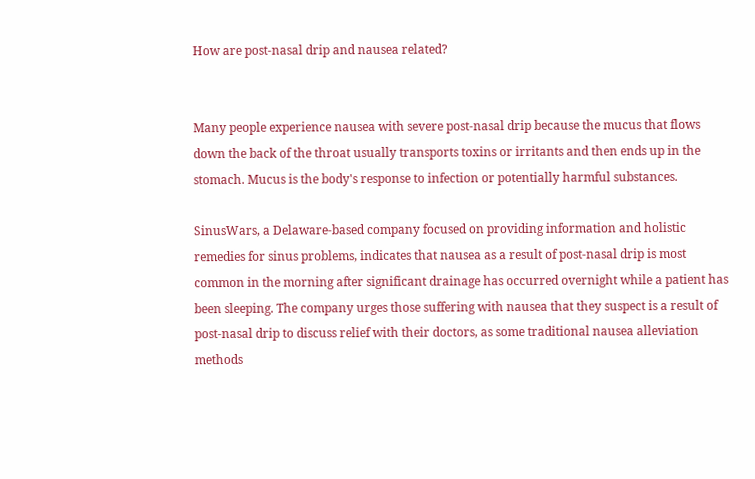How are post-nasal drip and nausea related?


Many people experience nausea with severe post-nasal drip because the mucus that flows down the back of the throat usually transports toxins or irritants and then ends up in the stomach. Mucus is the body's response to infection or potentially harmful substances.

SinusWars, a Delaware-based company focused on providing information and holistic remedies for sinus problems, indicates that nausea as a result of post-nasal drip is most common in the morning after significant drainage has occurred overnight while a patient has been sleeping. The company urges those suffering with nausea that they suspect is a result of post-nasal drip to discuss relief with their doctors, as some traditional nausea alleviation methods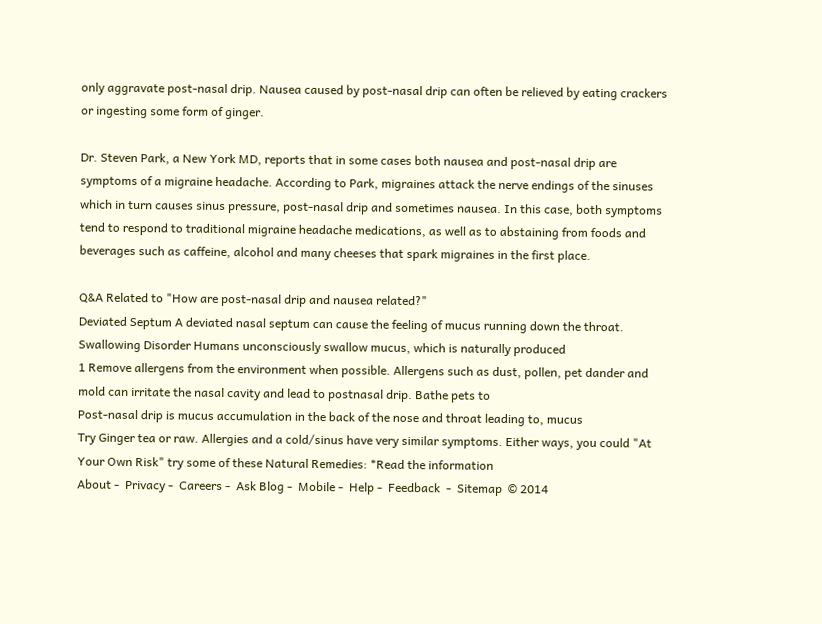only aggravate post-nasal drip. Nausea caused by post-nasal drip can often be relieved by eating crackers or ingesting some form of ginger.

Dr. Steven Park, a New York MD, reports that in some cases both nausea and post-nasal drip are symptoms of a migraine headache. According to Park, migraines attack the nerve endings of the sinuses which in turn causes sinus pressure, post-nasal drip and sometimes nausea. In this case, both symptoms tend to respond to traditional migraine headache medications, as well as to abstaining from foods and beverages such as caffeine, alcohol and many cheeses that spark migraines in the first place.

Q&A Related to "How are post-nasal drip and nausea related?"
Deviated Septum A deviated nasal septum can cause the feeling of mucus running down the throat. Swallowing Disorder Humans unconsciously swallow mucus, which is naturally produced
1 Remove allergens from the environment when possible. Allergens such as dust, pollen, pet dander and mold can irritate the nasal cavity and lead to postnasal drip. Bathe pets to
Post-nasal drip is mucus accumulation in the back of the nose and throat leading to, mucus
Try Ginger tea or raw. Allergies and a cold/sinus have very similar symptoms. Either ways, you could "At Your Own Risk" try some of these Natural Remedies: *Read the information
About -  Privacy -  Careers -  Ask Blog -  Mobile -  Help -  Feedback  -  Sitemap  © 2014